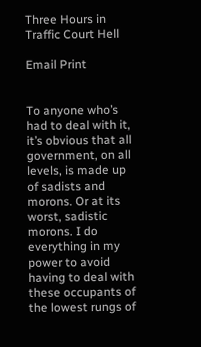Three Hours in Traffic Court Hell

Email Print


To anyone who’s had to deal with it, it’s obvious that all government, on all levels, is made up of sadists and morons. Or at its worst, sadistic morons. I do everything in my power to avoid having to deal with these occupants of the lowest rungs of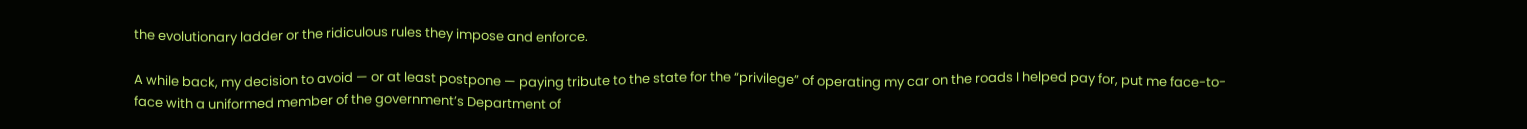the evolutionary ladder or the ridiculous rules they impose and enforce.

A while back, my decision to avoid — or at least postpone — paying tribute to the state for the “privilege” of operating my car on the roads I helped pay for, put me face-to-face with a uniformed member of the government’s Department of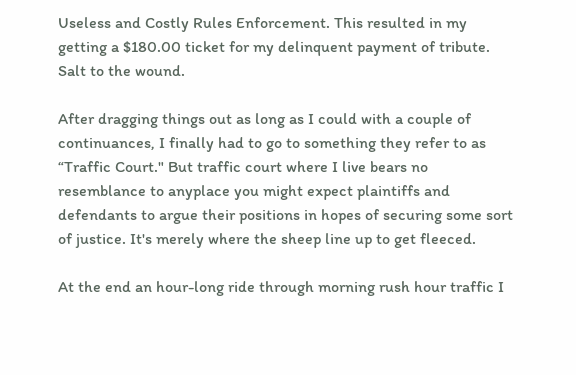Useless and Costly Rules Enforcement. This resulted in my getting a $180.00 ticket for my delinquent payment of tribute. Salt to the wound.

After dragging things out as long as I could with a couple of continuances, I finally had to go to something they refer to as “Traffic Court." But traffic court where I live bears no resemblance to anyplace you might expect plaintiffs and defendants to argue their positions in hopes of securing some sort of justice. It's merely where the sheep line up to get fleeced.

At the end an hour-long ride through morning rush hour traffic I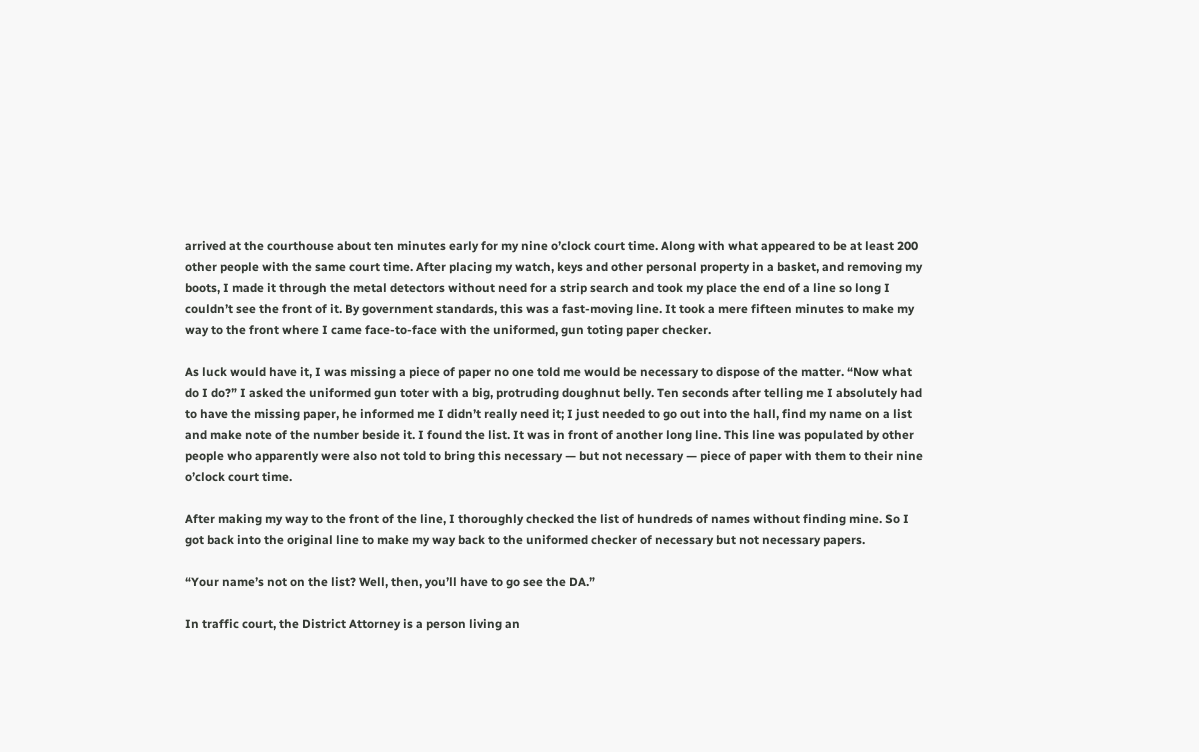arrived at the courthouse about ten minutes early for my nine o’clock court time. Along with what appeared to be at least 200 other people with the same court time. After placing my watch, keys and other personal property in a basket, and removing my boots, I made it through the metal detectors without need for a strip search and took my place the end of a line so long I couldn’t see the front of it. By government standards, this was a fast-moving line. It took a mere fifteen minutes to make my way to the front where I came face-to-face with the uniformed, gun toting paper checker.

As luck would have it, I was missing a piece of paper no one told me would be necessary to dispose of the matter. “Now what do I do?” I asked the uniformed gun toter with a big, protruding doughnut belly. Ten seconds after telling me I absolutely had to have the missing paper, he informed me I didn’t really need it; I just needed to go out into the hall, find my name on a list and make note of the number beside it. I found the list. It was in front of another long line. This line was populated by other people who apparently were also not told to bring this necessary — but not necessary — piece of paper with them to their nine o’clock court time.

After making my way to the front of the line, I thoroughly checked the list of hundreds of names without finding mine. So I got back into the original line to make my way back to the uniformed checker of necessary but not necessary papers.

“Your name’s not on the list? Well, then, you’ll have to go see the DA.”

In traffic court, the District Attorney is a person living an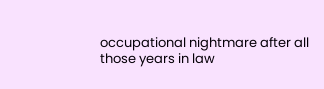occupational nightmare after all those years in law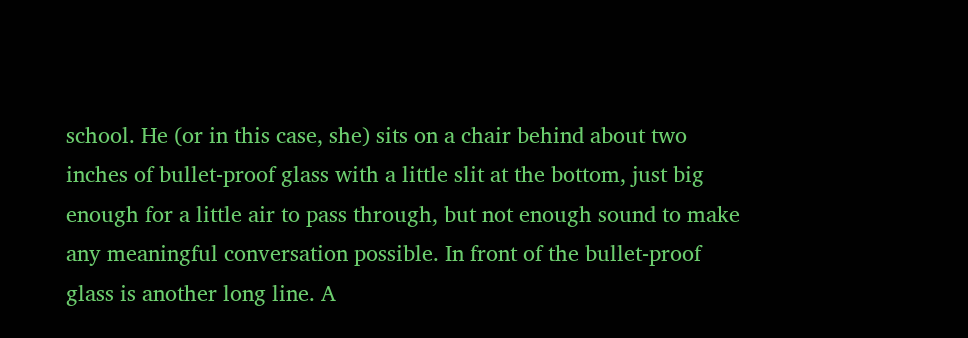school. He (or in this case, she) sits on a chair behind about two inches of bullet-proof glass with a little slit at the bottom, just big enough for a little air to pass through, but not enough sound to make any meaningful conversation possible. In front of the bullet-proof glass is another long line. A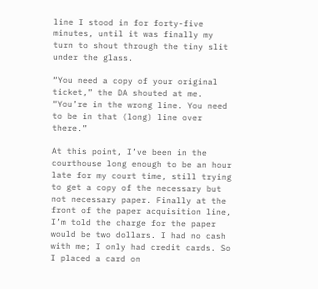line I stood in for forty-five minutes, until it was finally my turn to shout through the tiny slit under the glass.

“You need a copy of your original ticket,” the DA shouted at me. “You’re in the wrong line. You need to be in that (long) line over there.”

At this point, I’ve been in the courthouse long enough to be an hour late for my court time, still trying to get a copy of the necessary but not necessary paper. Finally at the front of the paper acquisition line, I’m told the charge for the paper would be two dollars. I had no cash with me; I only had credit cards. So I placed a card on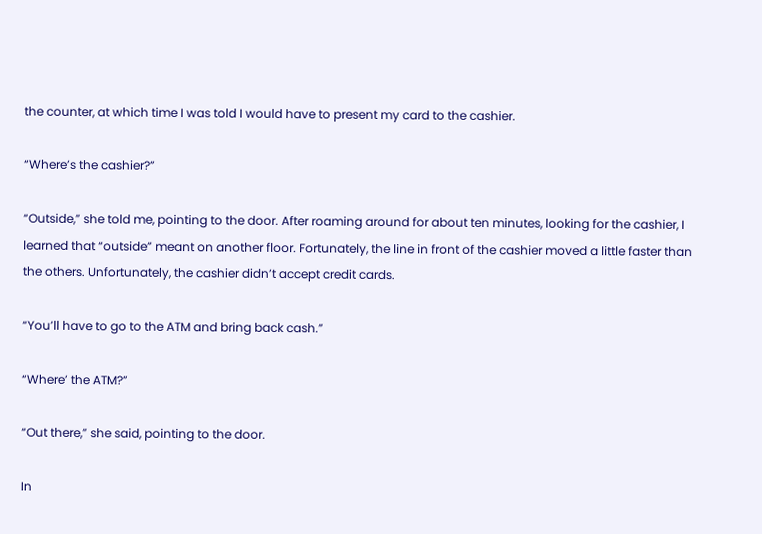the counter, at which time I was told I would have to present my card to the cashier.

“Where’s the cashier?”

“Outside,” she told me, pointing to the door. After roaming around for about ten minutes, looking for the cashier, I learned that “outside” meant on another floor. Fortunately, the line in front of the cashier moved a little faster than the others. Unfortunately, the cashier didn’t accept credit cards.

“You’ll have to go to the ATM and bring back cash.”

“Where’ the ATM?”

“Out there,” she said, pointing to the door.

In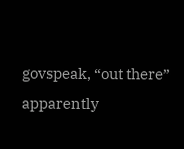govspeak, “out there” apparently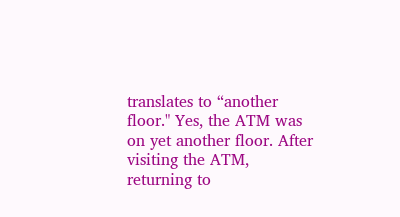translates to “another floor." Yes, the ATM was on yet another floor. After visiting the ATM, returning to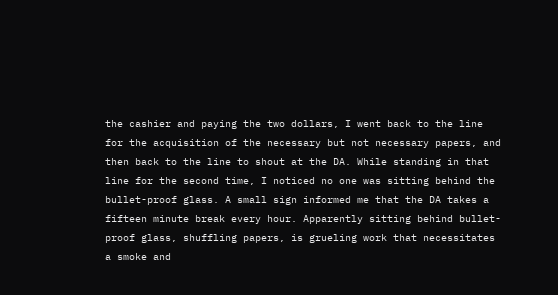the cashier and paying the two dollars, I went back to the line for the acquisition of the necessary but not necessary papers, and then back to the line to shout at the DA. While standing in that line for the second time, I noticed no one was sitting behind the bullet-proof glass. A small sign informed me that the DA takes a fifteen minute break every hour. Apparently sitting behind bullet-proof glass, shuffling papers, is grueling work that necessitates a smoke and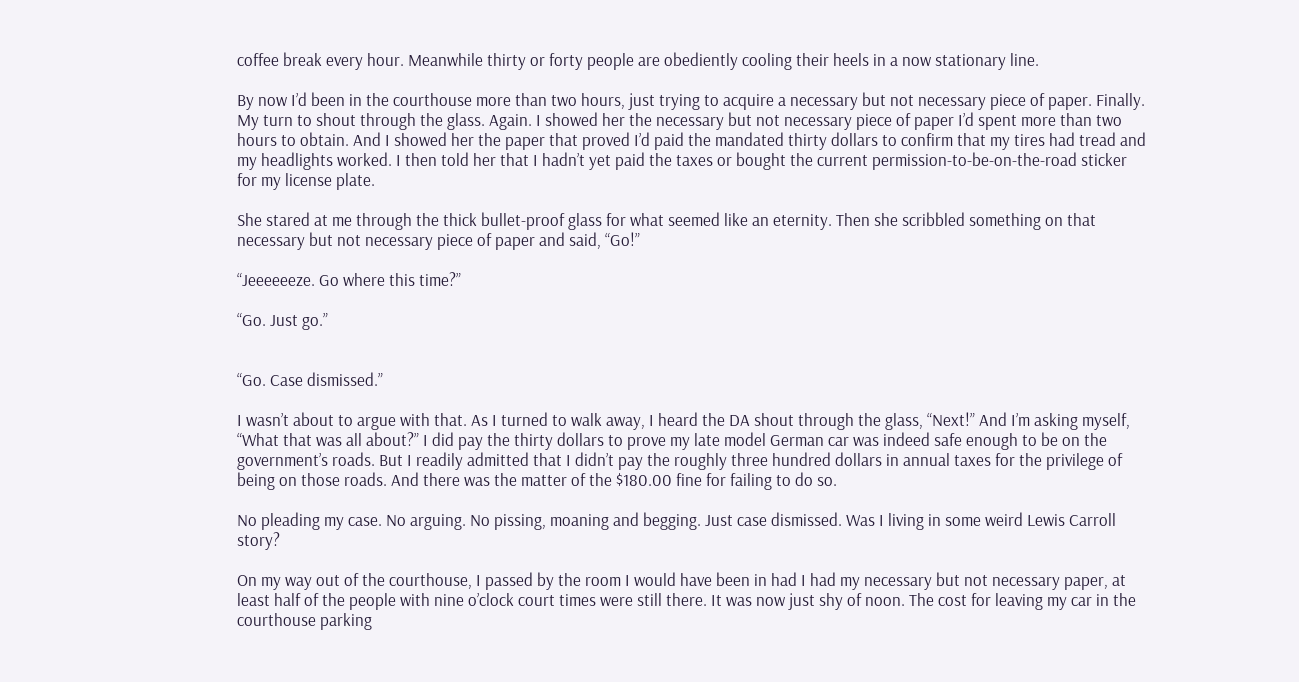coffee break every hour. Meanwhile thirty or forty people are obediently cooling their heels in a now stationary line.

By now I’d been in the courthouse more than two hours, just trying to acquire a necessary but not necessary piece of paper. Finally. My turn to shout through the glass. Again. I showed her the necessary but not necessary piece of paper I’d spent more than two hours to obtain. And I showed her the paper that proved I’d paid the mandated thirty dollars to confirm that my tires had tread and my headlights worked. I then told her that I hadn’t yet paid the taxes or bought the current permission-to-be-on-the-road sticker for my license plate.

She stared at me through the thick bullet-proof glass for what seemed like an eternity. Then she scribbled something on that necessary but not necessary piece of paper and said, “Go!”

“Jeeeeeeze. Go where this time?”

“Go. Just go.”


“Go. Case dismissed.”

I wasn’t about to argue with that. As I turned to walk away, I heard the DA shout through the glass, “Next!” And I’m asking myself, “What that was all about?” I did pay the thirty dollars to prove my late model German car was indeed safe enough to be on the government’s roads. But I readily admitted that I didn’t pay the roughly three hundred dollars in annual taxes for the privilege of being on those roads. And there was the matter of the $180.00 fine for failing to do so.

No pleading my case. No arguing. No pissing, moaning and begging. Just case dismissed. Was I living in some weird Lewis Carroll story?

On my way out of the courthouse, I passed by the room I would have been in had I had my necessary but not necessary paper, at least half of the people with nine o’clock court times were still there. It was now just shy of noon. The cost for leaving my car in the courthouse parking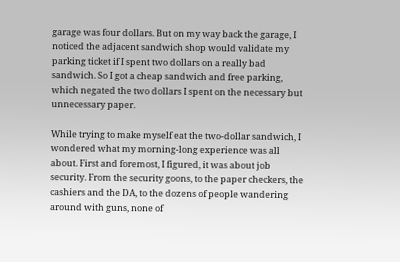garage was four dollars. But on my way back the garage, I noticed the adjacent sandwich shop would validate my parking ticket if I spent two dollars on a really bad sandwich. So I got a cheap sandwich and free parking, which negated the two dollars I spent on the necessary but unnecessary paper.

While trying to make myself eat the two-dollar sandwich, I wondered what my morning-long experience was all about. First and foremost, I figured, it was about job security. From the security goons, to the paper checkers, the cashiers and the DA, to the dozens of people wandering around with guns, none of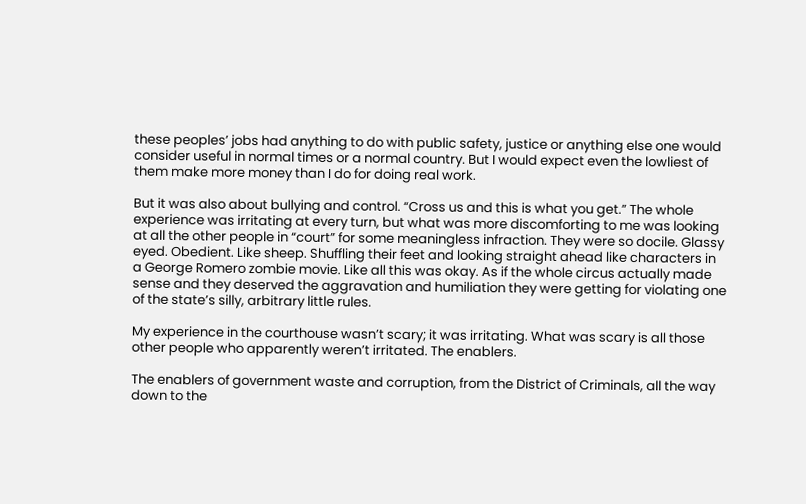these peoples’ jobs had anything to do with public safety, justice or anything else one would consider useful in normal times or a normal country. But I would expect even the lowliest of them make more money than I do for doing real work.

But it was also about bullying and control. “Cross us and this is what you get.” The whole experience was irritating at every turn, but what was more discomforting to me was looking at all the other people in “court” for some meaningless infraction. They were so docile. Glassy eyed. Obedient. Like sheep. Shuffling their feet and looking straight ahead like characters in a George Romero zombie movie. Like all this was okay. As if the whole circus actually made sense and they deserved the aggravation and humiliation they were getting for violating one of the state’s silly, arbitrary little rules.

My experience in the courthouse wasn’t scary; it was irritating. What was scary is all those other people who apparently weren’t irritated. The enablers.

The enablers of government waste and corruption, from the District of Criminals, all the way down to the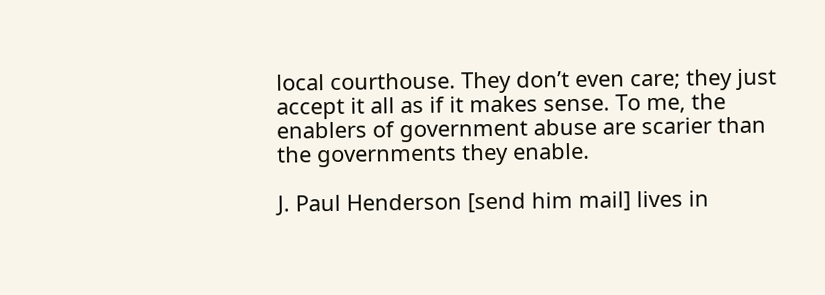local courthouse. They don’t even care; they just accept it all as if it makes sense. To me, the enablers of government abuse are scarier than the governments they enable.

J. Paul Henderson [send him mail] lives in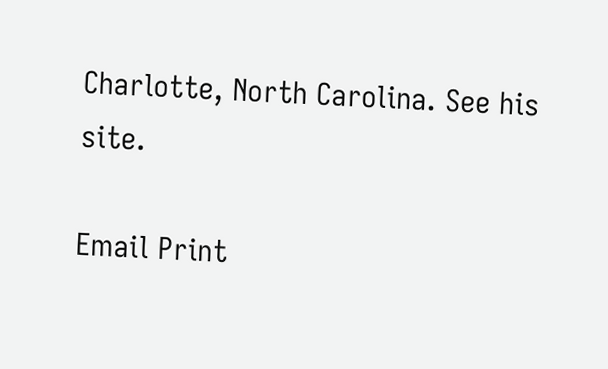Charlotte, North Carolina. See his site.

Email Print